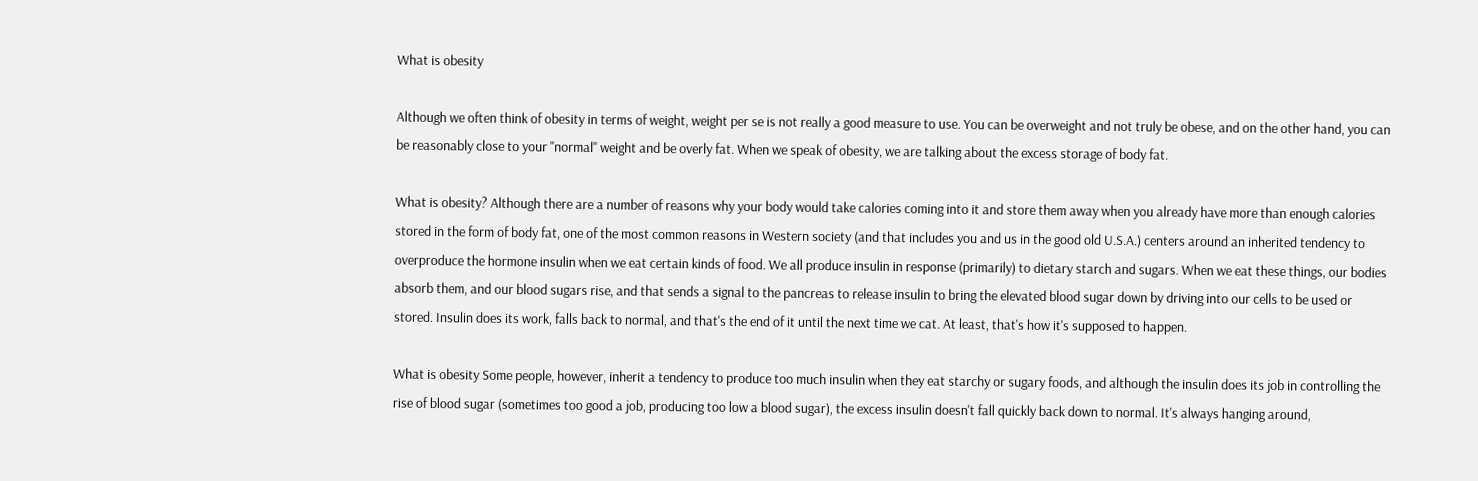What is obesity

Although we often think of obesity in terms of weight, weight per se is not really a good measure to use. You can be overweight and not truly be obese, and on the other hand, you can be reasonably close to your "normal" weight and be overly fat. When we speak of obesity, we are talking about the excess storage of body fat.

What is obesity? Although there are a number of reasons why your body would take calories coming into it and store them away when you already have more than enough calories stored in the form of body fat, one of the most common reasons in Western society (and that includes you and us in the good old U.S.A.) centers around an inherited tendency to overproduce the hormone insulin when we eat certain kinds of food. We all produce insulin in response (primarily) to dietary starch and sugars. When we eat these things, our bodies absorb them, and our blood sugars rise, and that sends a signal to the pancreas to release insulin to bring the elevated blood sugar down by driving into our cells to be used or stored. Insulin does its work, falls back to normal, and that's the end of it until the next time we cat. At least, that's how it's supposed to happen.

What is obesity Some people, however, inherit a tendency to produce too much insulin when they eat starchy or sugary foods, and although the insulin does its job in controlling the rise of blood sugar (sometimes too good a job, producing too low a blood sugar), the excess insulin doesn't fall quickly back down to normal. It's always hanging around,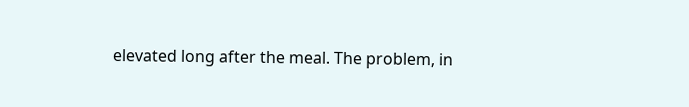elevated long after the meal. The problem, in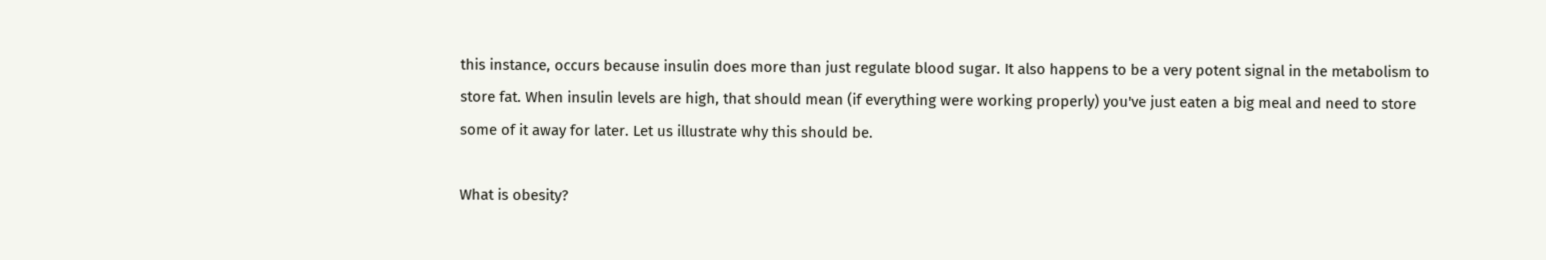this instance, occurs because insulin does more than just regulate blood sugar. It also happens to be a very potent signal in the metabolism to store fat. When insulin levels are high, that should mean (if everything were working properly) you've just eaten a big meal and need to store some of it away for later. Let us illustrate why this should be.

What is obesity?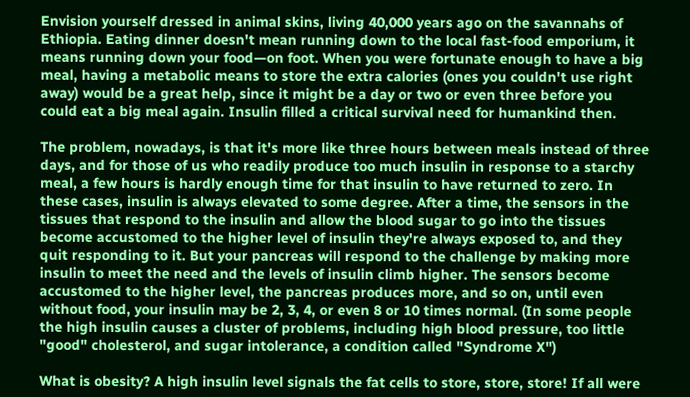Envision yourself dressed in animal skins, living 40,000 years ago on the savannahs of Ethiopia. Eating dinner doesn't mean running down to the local fast-food emporium, it means running down your food—on foot. When you were fortunate enough to have a big meal, having a metabolic means to store the extra calories (ones you couldn't use right away) would be a great help, since it might be a day or two or even three before you could eat a big meal again. Insulin filled a critical survival need for humankind then.

The problem, nowadays, is that it's more like three hours between meals instead of three days, and for those of us who readily produce too much insulin in response to a starchy meal, a few hours is hardly enough time for that insulin to have returned to zero. In these cases, insulin is always elevated to some degree. After a time, the sensors in the tissues that respond to the insulin and allow the blood sugar to go into the tissues become accustomed to the higher level of insulin they're always exposed to, and they quit responding to it. But your pancreas will respond to the challenge by making more insulin to meet the need and the levels of insulin climb higher. The sensors become accustomed to the higher level, the pancreas produces more, and so on, until even without food, your insulin may be 2, 3, 4, or even 8 or 10 times normal. (In some people the high insulin causes a cluster of problems, including high blood pressure, too little "good" cholesterol, and sugar intolerance, a condition called "Syndrome X")

What is obesity? A high insulin level signals the fat cells to store, store, store! If all were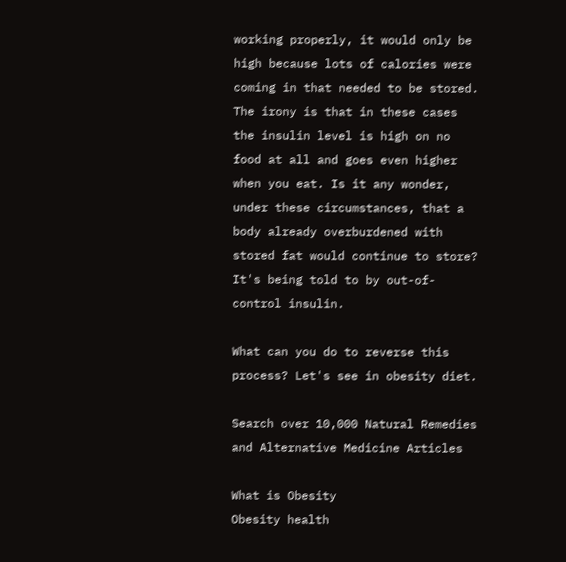working properly, it would only be high because lots of calories were coming in that needed to be stored. The irony is that in these cases the insulin level is high on no food at all and goes even higher when you eat. Is it any wonder, under these circumstances, that a body already overburdened with stored fat would continue to store? It's being told to by out-of-control insulin.

What can you do to reverse this process? Let's see in obesity diet.

Search over 10,000 Natural Remedies and Alternative Medicine Articles

What is Obesity
Obesity health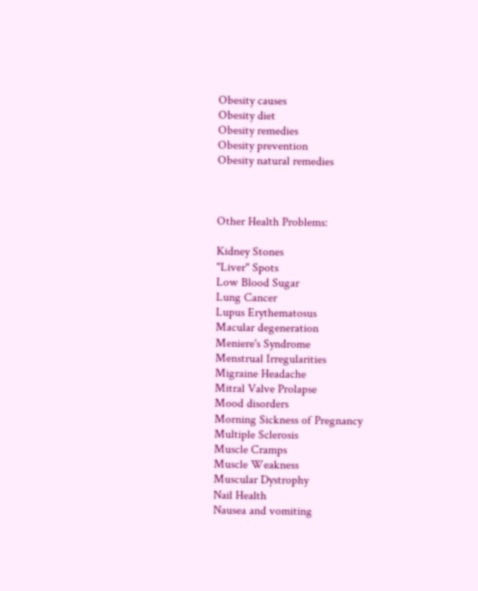Obesity causes
Obesity diet
Obesity remedies
Obesity prevention
Obesity natural remedies



Other Health Problems:

Kidney Stones
"Liver" Spots
Low Blood Sugar
Lung Cancer
Lupus Erythematosus
Macular degeneration
Meniere's Syndrome
Menstrual Irregularities
Migraine Headache
Mitral Valve Prolapse
Mood disorders
Morning Sickness of Pregnancy
Multiple Sclerosis
Muscle Cramps
Muscle Weakness
Muscular Dystrophy
Nail Health
Nausea and vomiting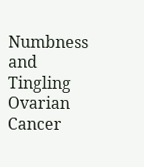Numbness and Tingling
Ovarian Cancer